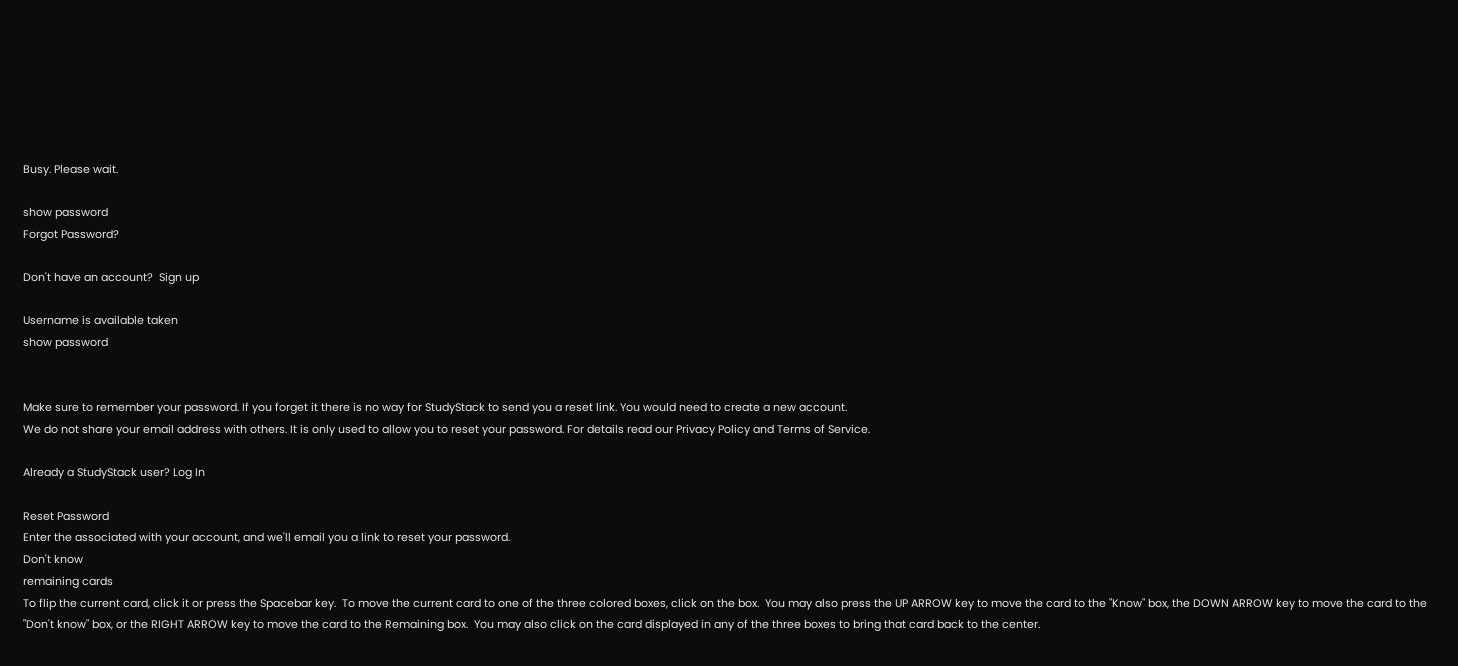Busy. Please wait.

show password
Forgot Password?

Don't have an account?  Sign up

Username is available taken
show password


Make sure to remember your password. If you forget it there is no way for StudyStack to send you a reset link. You would need to create a new account.
We do not share your email address with others. It is only used to allow you to reset your password. For details read our Privacy Policy and Terms of Service.

Already a StudyStack user? Log In

Reset Password
Enter the associated with your account, and we'll email you a link to reset your password.
Don't know
remaining cards
To flip the current card, click it or press the Spacebar key.  To move the current card to one of the three colored boxes, click on the box.  You may also press the UP ARROW key to move the card to the "Know" box, the DOWN ARROW key to move the card to the "Don't know" box, or the RIGHT ARROW key to move the card to the Remaining box.  You may also click on the card displayed in any of the three boxes to bring that card back to the center.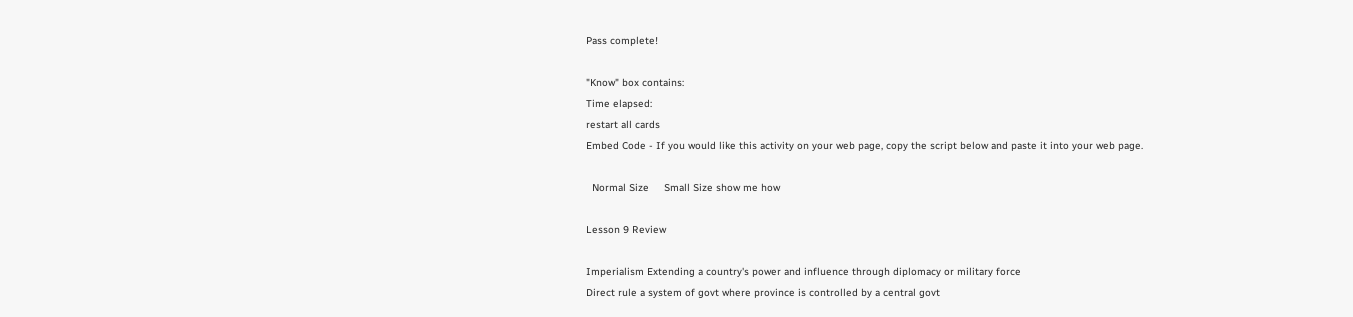Pass complete!

"Know" box contains:
Time elapsed:
restart all cards
Embed Code - If you would like this activity on your web page, copy the script below and paste it into your web page.

  Normal Size     Small Size show me how

Lesson 9 Review

Imperialism Extending a country's power and influence through diplomacy or military force
Direct rule a system of govt where province is controlled by a central govt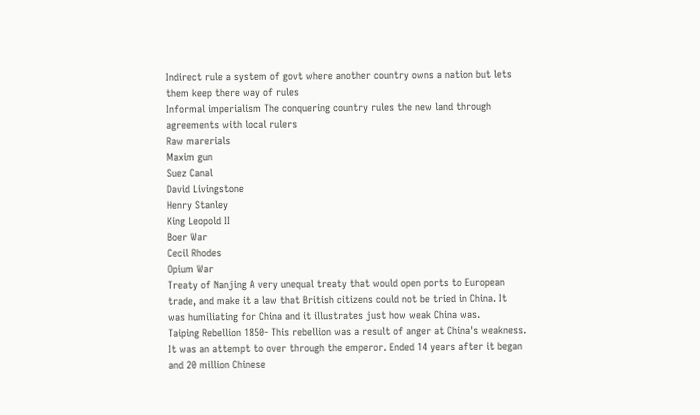Indirect rule a system of govt where another country owns a nation but lets them keep there way of rules
Informal imperialism The conquering country rules the new land through agreements with local rulers
Raw marerials
Maxim gun
Suez Canal
David Livingstone
Henry Stanley
King Leopold II
Boer War
Cecil Rhodes
Opium War
Treaty of Nanjing A very unequal treaty that would open ports to European trade, and make it a law that British citizens could not be tried in China. It was humiliating for China and it illustrates just how weak China was.
Taiping Rebellion 1850- This rebellion was a result of anger at China's weakness. It was an attempt to over through the emperor. Ended 14 years after it began and 20 million Chinese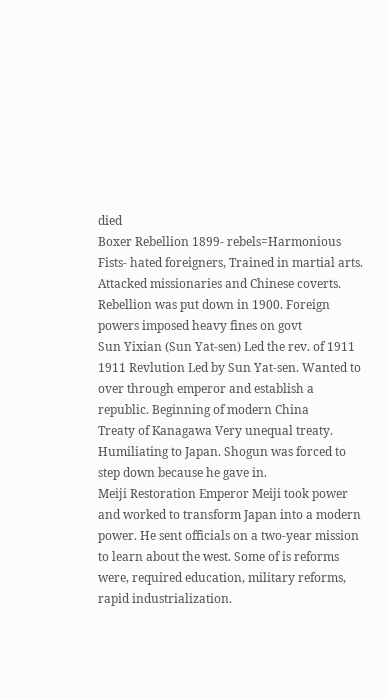died
Boxer Rebellion 1899- rebels=Harmonious Fists- hated foreigners, Trained in martial arts. Attacked missionaries and Chinese coverts. Rebellion was put down in 1900. Foreign powers imposed heavy fines on govt
Sun Yixian (Sun Yat-sen) Led the rev. of 1911
1911 Revlution Led by Sun Yat-sen. Wanted to over through emperor and establish a republic. Beginning of modern China
Treaty of Kanagawa Very unequal treaty. Humiliating to Japan. Shogun was forced to step down because he gave in.
Meiji Restoration Emperor Meiji took power and worked to transform Japan into a modern power. He sent officials on a two-year mission to learn about the west. Some of is reforms were, required education, military reforms, rapid industrialization.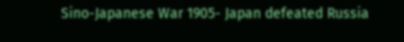Sino-Japanese War 1905- Japan defeated Russia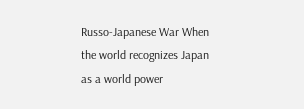Russo-Japanese War When the world recognizes Japan as a world power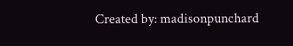Created by: madisonpunchard